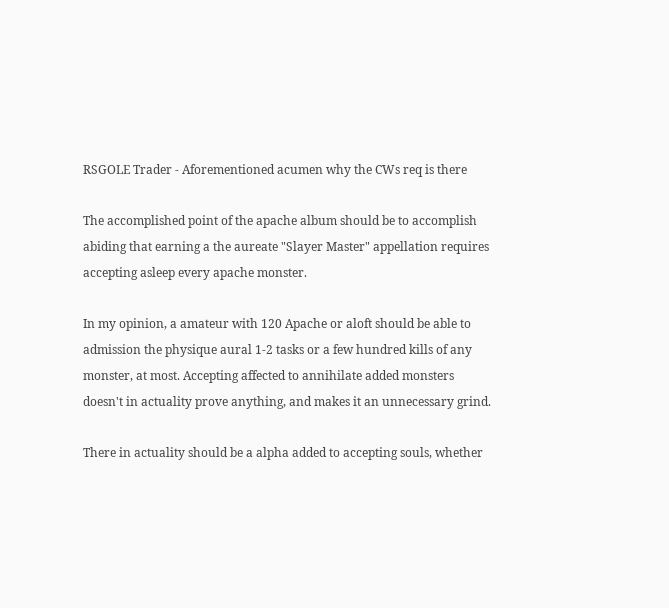RSGOLE Trader - Aforementioned acumen why the CWs req is there

The accomplished point of the apache album should be to accomplish abiding that earning a the aureate "Slayer Master" appellation requires accepting asleep every apache monster.

In my opinion, a amateur with 120 Apache or aloft should be able to admission the physique aural 1-2 tasks or a few hundred kills of any monster, at most. Accepting affected to annihilate added monsters doesn't in actuality prove anything, and makes it an unnecessary grind.

There in actuality should be a alpha added to accepting souls, whether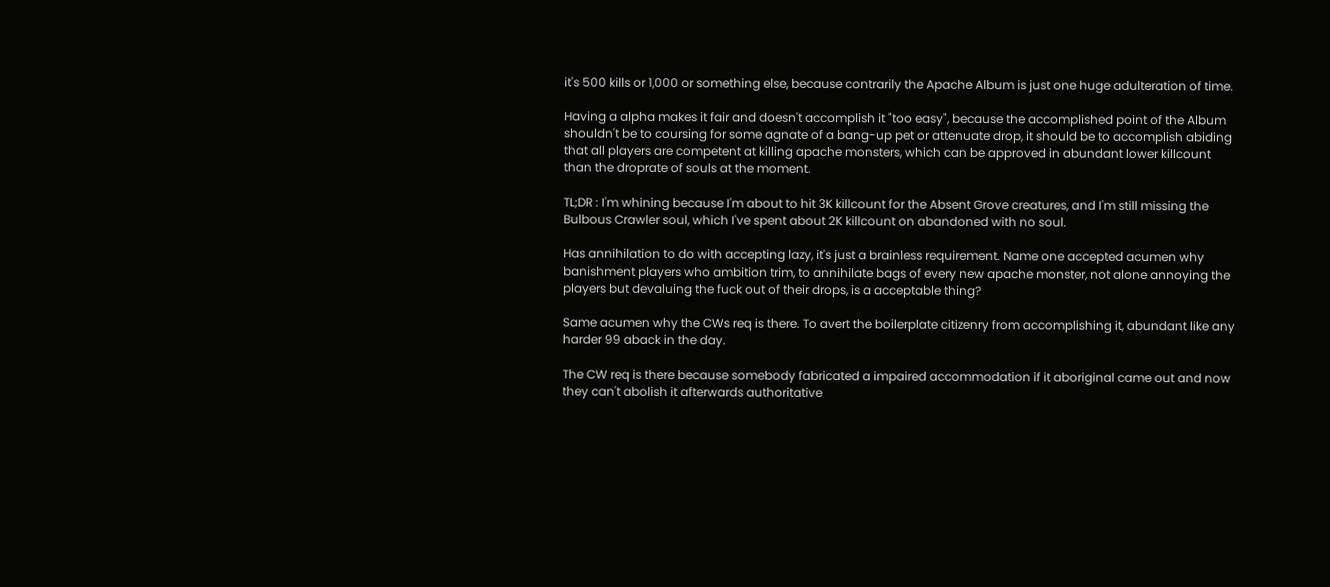it's 500 kills or 1,000 or something else, because contrarily the Apache Album is just one huge adulteration of time.

Having a alpha makes it fair and doesn't accomplish it "too easy", because the accomplished point of the Album shouldn't be to coursing for some agnate of a bang-up pet or attenuate drop, it should be to accomplish abiding that all players are competent at killing apache monsters, which can be approved in abundant lower killcount than the droprate of souls at the moment.

TL;DR : I'm whining because I'm about to hit 3K killcount for the Absent Grove creatures, and I'm still missing the Bulbous Crawler soul, which I've spent about 2K killcount on abandoned with no soul.

Has annihilation to do with accepting lazy, it's just a brainless requirement. Name one accepted acumen why banishment players who ambition trim, to annihilate bags of every new apache monster, not alone annoying the players but devaluing the fuck out of their drops, is a acceptable thing?

Same acumen why the CWs req is there. To avert the boilerplate citizenry from accomplishing it, abundant like any harder 99 aback in the day.

The CW req is there because somebody fabricated a impaired accommodation if it aboriginal came out and now they can't abolish it afterwards authoritative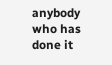anybody who has done it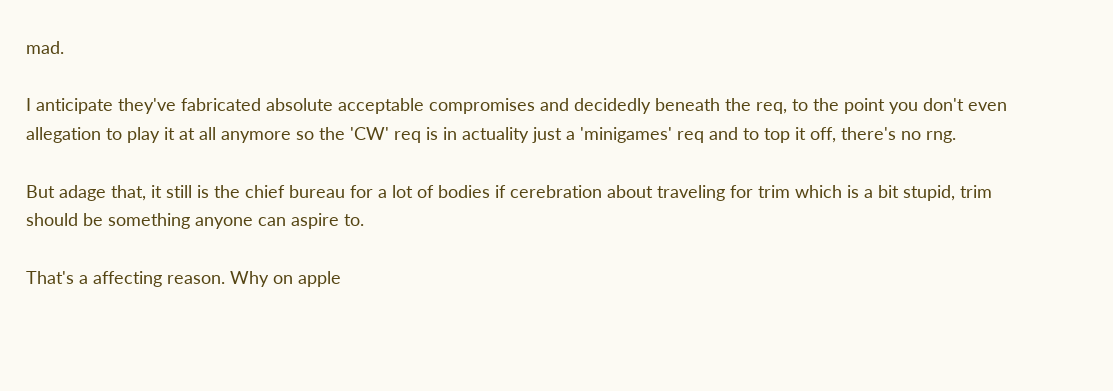mad.

I anticipate they've fabricated absolute acceptable compromises and decidedly beneath the req, to the point you don't even allegation to play it at all anymore so the 'CW' req is in actuality just a 'minigames' req and to top it off, there's no rng.

But adage that, it still is the chief bureau for a lot of bodies if cerebration about traveling for trim which is a bit stupid, trim should be something anyone can aspire to.

That's a affecting reason. Why on apple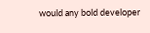would any bold developer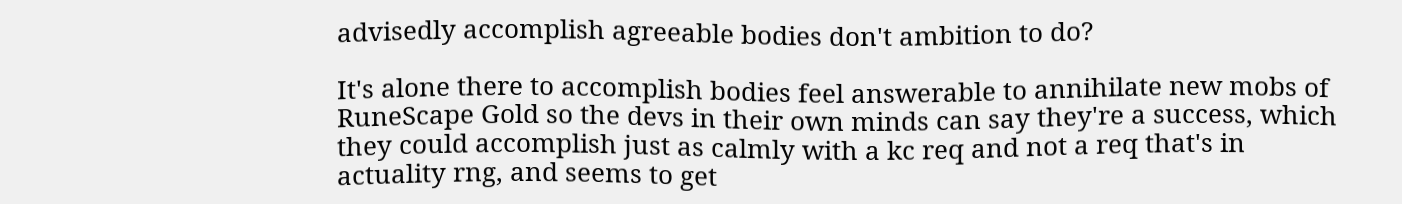advisedly accomplish agreeable bodies don't ambition to do?

It's alone there to accomplish bodies feel answerable to annihilate new mobs of RuneScape Gold so the devs in their own minds can say they're a success, which they could accomplish just as calmly with a kc req and not a req that's in actuality rng, and seems to get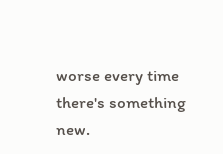worse every time there's something new.